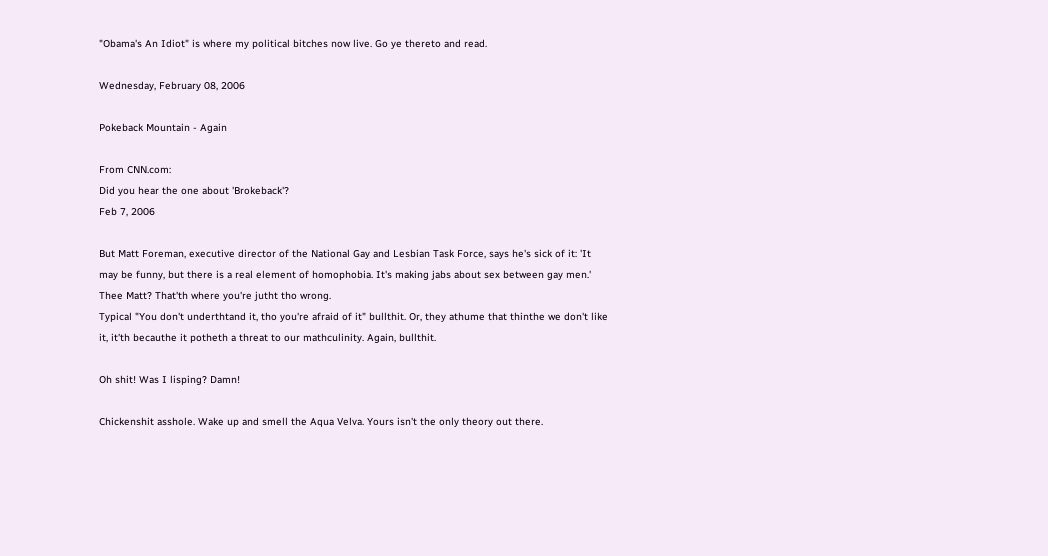"Obama's An Idiot" is where my political bitches now live. Go ye thereto and read.

Wednesday, February 08, 2006

Pokeback Mountain - Again

From CNN.com:
Did you hear the one about 'Brokeback'?
Feb 7, 2006

But Matt Foreman, executive director of the National Gay and Lesbian Task Force, says he's sick of it: 'It may be funny, but there is a real element of homophobia. It's making jabs about sex between gay men.'
Thee Matt? That'th where you're jutht tho wrong.
Typical "You don't underthtand it, tho you're afraid of it" bullthit. Or, they athume that thinthe we don't like it, it'th becauthe it potheth a threat to our mathculinity. Again, bullthit.

Oh shit! Was I lisping? Damn!

Chickenshit asshole. Wake up and smell the Aqua Velva. Yours isn't the only theory out there.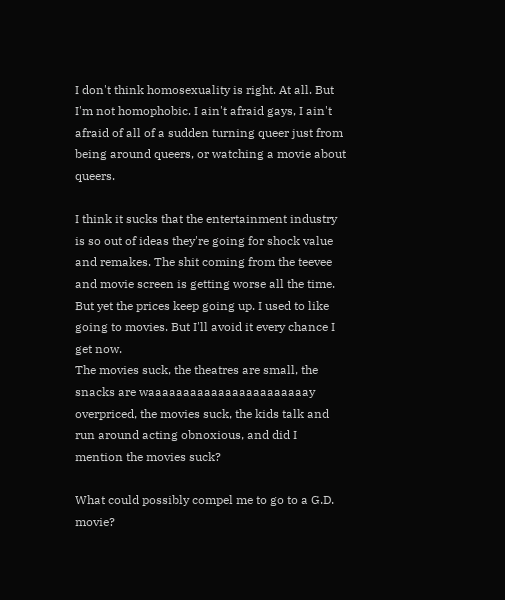I don't think homosexuality is right. At all. But I'm not homophobic. I ain't afraid gays, I ain't afraid of all of a sudden turning queer just from being around queers, or watching a movie about queers.

I think it sucks that the entertainment industry is so out of ideas they're going for shock value and remakes. The shit coming from the teevee and movie screen is getting worse all the time. But yet the prices keep going up. I used to like going to movies. But I'll avoid it every chance I get now.
The movies suck, the theatres are small, the snacks are waaaaaaaaaaaaaaaaaaaaaaay overpriced, the movies suck, the kids talk and run around acting obnoxious, and did I mention the movies suck?

What could possibly compel me to go to a G.D. movie?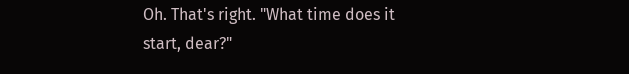Oh. That's right. "What time does it start, dear?"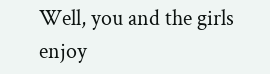Well, you and the girls enjoy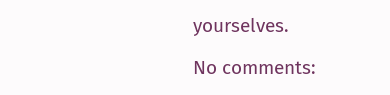yourselves.

No comments: